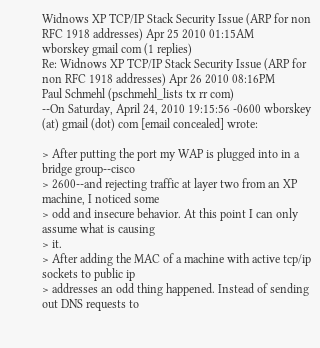Widnows XP TCP/IP Stack Security Issue (ARP for non RFC 1918 addresses) Apr 25 2010 01:15AM
wborskey gmail com (1 replies)
Re: Widnows XP TCP/IP Stack Security Issue (ARP for non RFC 1918 addresses) Apr 26 2010 08:16PM
Paul Schmehl (pschmehl_lists tx rr com)
--On Saturday, April 24, 2010 19:15:56 -0600 wborskey (at) gmail (dot) com [email concealed] wrote:

> After putting the port my WAP is plugged into in a bridge group--cisco
> 2600--and rejecting traffic at layer two from an XP machine, I noticed some
> odd and insecure behavior. At this point I can only assume what is causing
> it.
> After adding the MAC of a machine with active tcp/ip sockets to public ip
> addresses an odd thing happened. Instead of sending out DNS requests to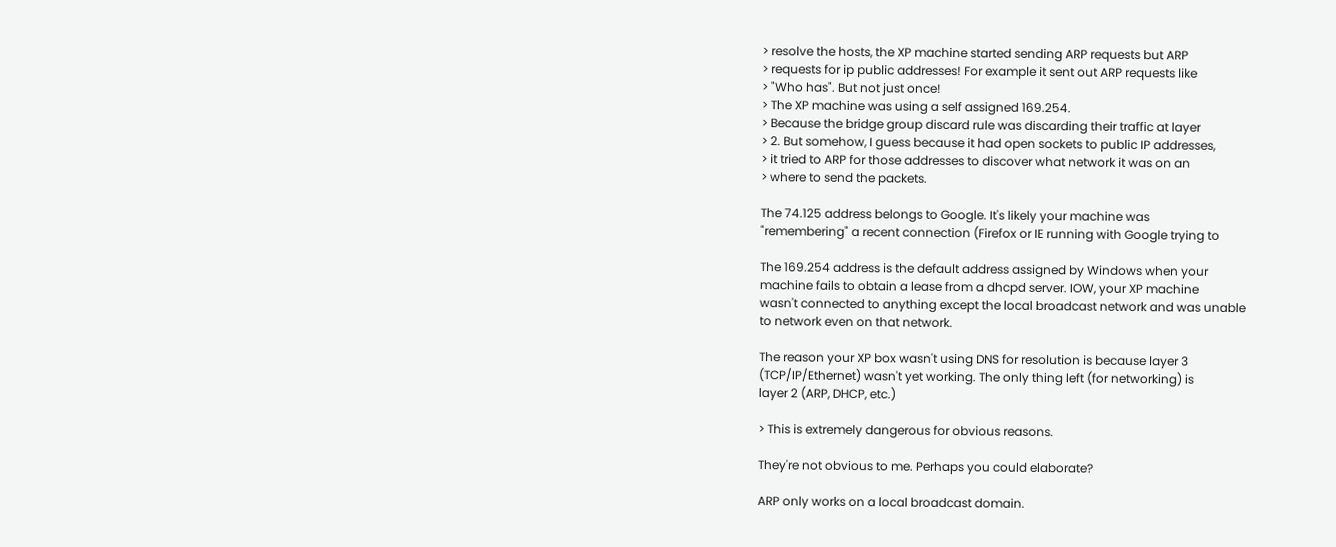> resolve the hosts, the XP machine started sending ARP requests but ARP
> requests for ip public addresses! For example it sent out ARP requests like
> "Who has". But not just once!
> The XP machine was using a self assigned 169.254.
> Because the bridge group discard rule was discarding their traffic at layer
> 2. But somehow, I guess because it had open sockets to public IP addresses,
> it tried to ARP for those addresses to discover what network it was on an
> where to send the packets.

The 74.125 address belongs to Google. It's likely your machine was
"remembering" a recent connection (Firefox or IE running with Google trying to

The 169.254 address is the default address assigned by Windows when your
machine fails to obtain a lease from a dhcpd server. IOW, your XP machine
wasn't connected to anything except the local broadcast network and was unable
to network even on that network.

The reason your XP box wasn't using DNS for resolution is because layer 3
(TCP/IP/Ethernet) wasn't yet working. The only thing left (for networking) is
layer 2 (ARP, DHCP, etc.)

> This is extremely dangerous for obvious reasons.

They're not obvious to me. Perhaps you could elaborate?

ARP only works on a local broadcast domain.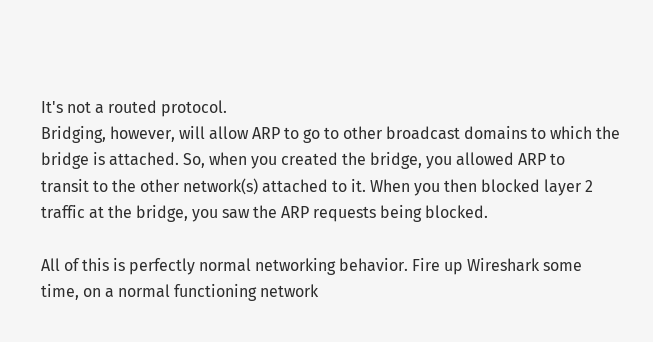It's not a routed protocol.
Bridging, however, will allow ARP to go to other broadcast domains to which the
bridge is attached. So, when you created the bridge, you allowed ARP to
transit to the other network(s) attached to it. When you then blocked layer 2
traffic at the bridge, you saw the ARP requests being blocked.

All of this is perfectly normal networking behavior. Fire up Wireshark some
time, on a normal functioning network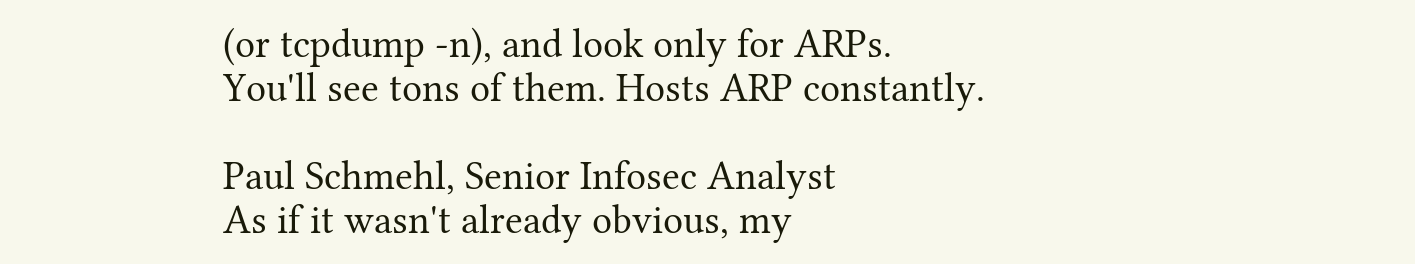(or tcpdump -n), and look only for ARPs.
You'll see tons of them. Hosts ARP constantly.

Paul Schmehl, Senior Infosec Analyst
As if it wasn't already obvious, my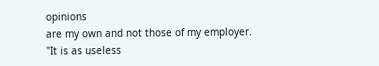opinions
are my own and not those of my employer.
"It is as useless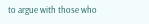to argue with those who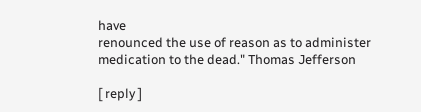have
renounced the use of reason as to administer
medication to the dead." Thomas Jefferson

[ reply ]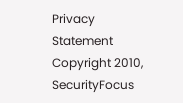Privacy Statement
Copyright 2010, SecurityFocus